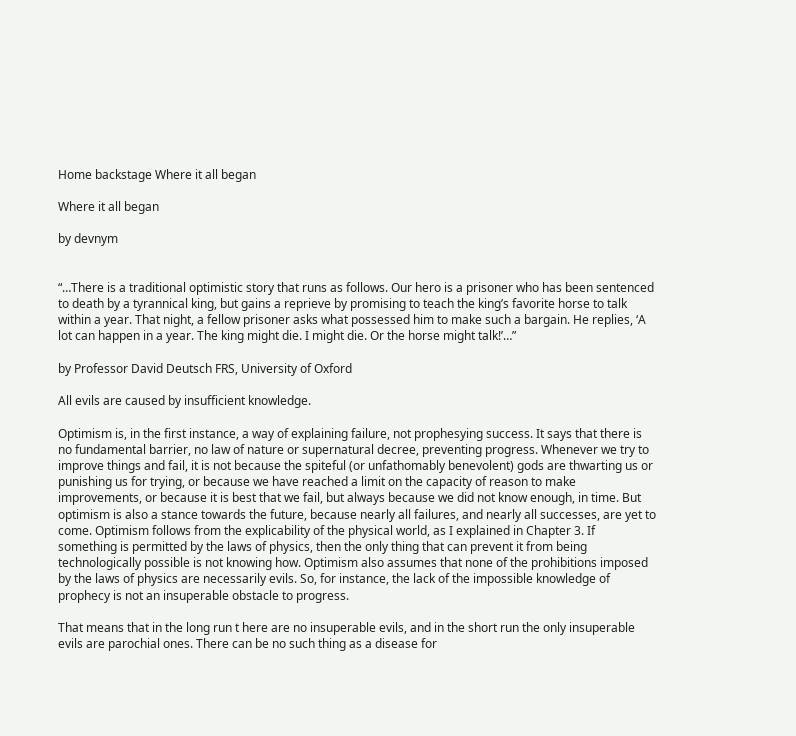Home backstage Where it all began

Where it all began

by devnym


“…There is a traditional optimistic story that runs as follows. Our hero is a prisoner who has been sentenced to death by a tyrannical king, but gains a reprieve by promising to teach the king’s favorite horse to talk within a year. That night, a fellow prisoner asks what possessed him to make such a bargain. He replies, ‘A lot can happen in a year. The king might die. I might die. Or the horse might talk!’…”

by Professor David Deutsch FRS, University of Oxford

All evils are caused by insufficient knowledge.

Optimism is, in the first instance, a way of explaining failure, not prophesying success. It says that there is no fundamental barrier, no law of nature or supernatural decree, preventing progress. Whenever we try to improve things and fail, it is not because the spiteful (or unfathomably benevolent) gods are thwarting us or punishing us for trying, or because we have reached a limit on the capacity of reason to make improvements, or because it is best that we fail, but always because we did not know enough, in time. But optimism is also a stance towards the future, because nearly all failures, and nearly all successes, are yet to come. Optimism follows from the explicability of the physical world, as I explained in Chapter 3. If something is permitted by the laws of physics, then the only thing that can prevent it from being technologically possible is not knowing how. Optimism also assumes that none of the prohibitions imposed by the laws of physics are necessarily evils. So, for instance, the lack of the impossible knowledge of prophecy is not an insuperable obstacle to progress.

That means that in the long run t here are no insuperable evils, and in the short run the only insuperable evils are parochial ones. There can be no such thing as a disease for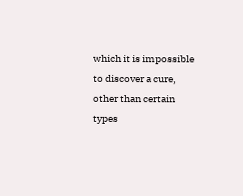which it is impossible to discover a cure, other than certain types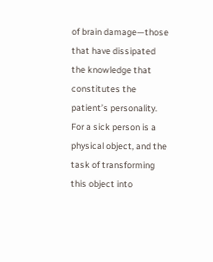of brain damage—those that have dissipated the knowledge that constitutes the patient’s personality. For a sick person is a physical object, and the task of transforming this object into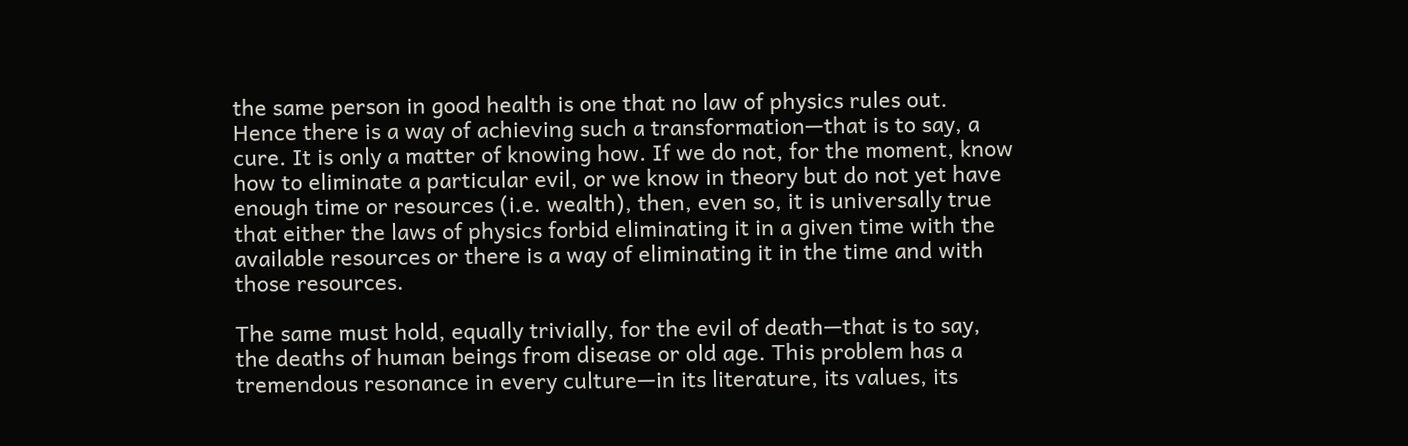the same person in good health is one that no law of physics rules out. Hence there is a way of achieving such a transformation—that is to say, a cure. It is only a matter of knowing how. If we do not, for the moment, know how to eliminate a particular evil, or we know in theory but do not yet have enough time or resources (i.e. wealth), then, even so, it is universally true that either the laws of physics forbid eliminating it in a given time with the available resources or there is a way of eliminating it in the time and with those resources.

The same must hold, equally trivially, for the evil of death—that is to say, the deaths of human beings from disease or old age. This problem has a tremendous resonance in every culture—in its literature, its values, its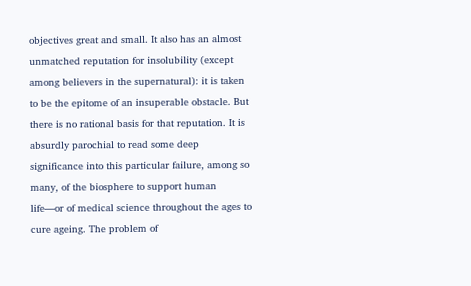objectives great and small. It also has an almost unmatched reputation for insolubility (except among believers in the supernatural): it is taken to be the epitome of an insuperable obstacle. But there is no rational basis for that reputation. It is absurdly parochial to read some deep significance into this particular failure, among so many, of the biosphere to support human life—or of medical science throughout the ages to cure ageing. The problem of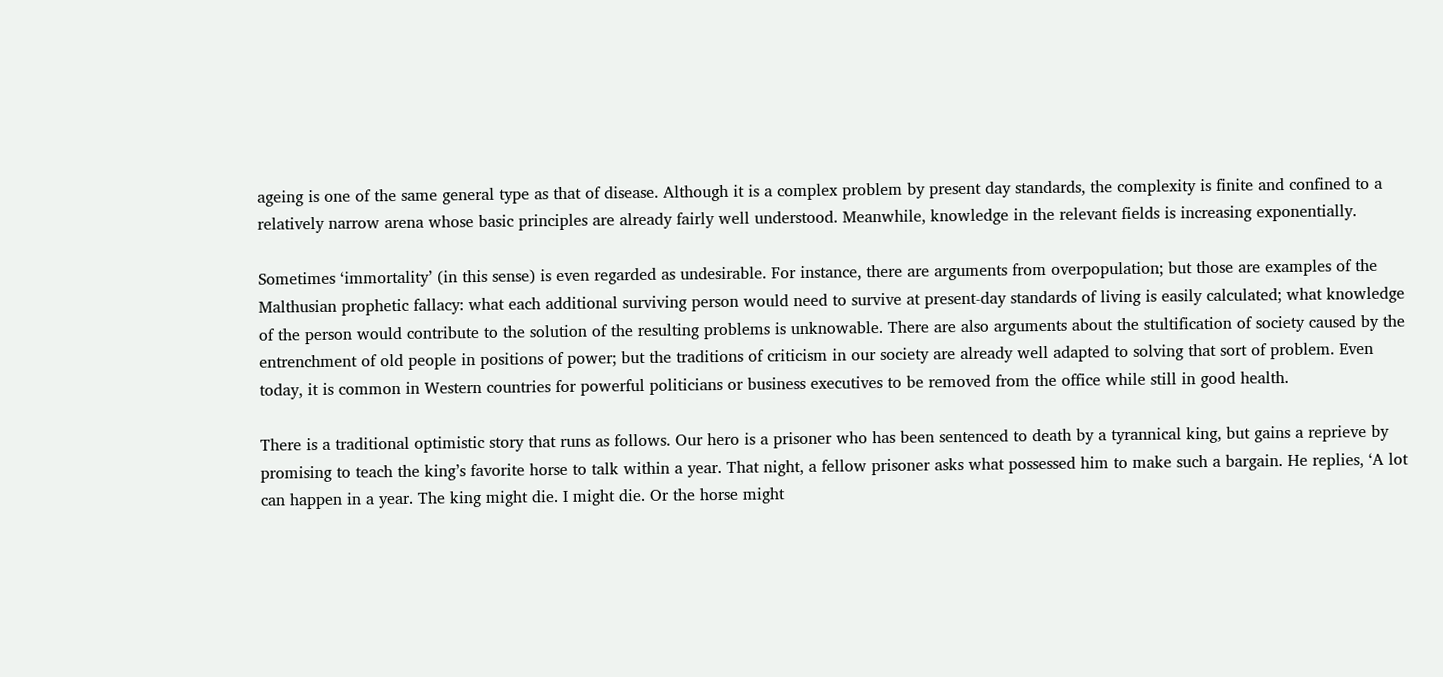ageing is one of the same general type as that of disease. Although it is a complex problem by present day standards, the complexity is finite and confined to a relatively narrow arena whose basic principles are already fairly well understood. Meanwhile, knowledge in the relevant fields is increasing exponentially.

Sometimes ‘immortality’ (in this sense) is even regarded as undesirable. For instance, there are arguments from overpopulation; but those are examples of the Malthusian prophetic fallacy: what each additional surviving person would need to survive at present-day standards of living is easily calculated; what knowledge of the person would contribute to the solution of the resulting problems is unknowable. There are also arguments about the stultification of society caused by the entrenchment of old people in positions of power; but the traditions of criticism in our society are already well adapted to solving that sort of problem. Even today, it is common in Western countries for powerful politicians or business executives to be removed from the office while still in good health.

There is a traditional optimistic story that runs as follows. Our hero is a prisoner who has been sentenced to death by a tyrannical king, but gains a reprieve by promising to teach the king’s favorite horse to talk within a year. That night, a fellow prisoner asks what possessed him to make such a bargain. He replies, ‘A lot can happen in a year. The king might die. I might die. Or the horse might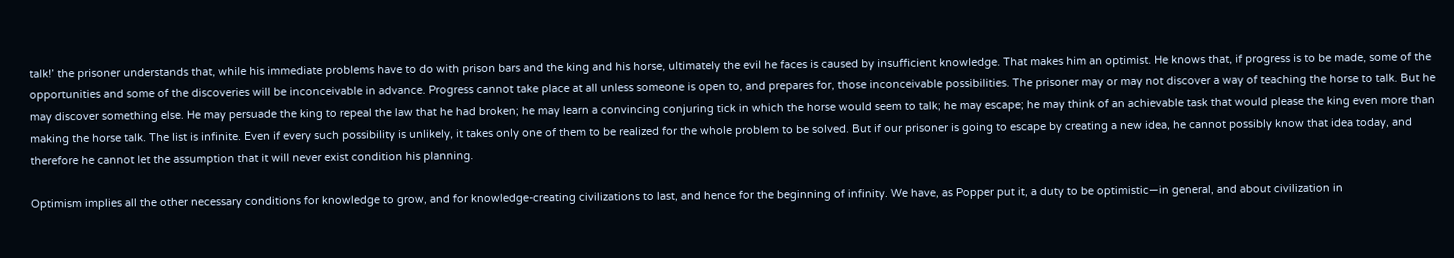talk!’ the prisoner understands that, while his immediate problems have to do with prison bars and the king and his horse, ultimately the evil he faces is caused by insufficient knowledge. That makes him an optimist. He knows that, if progress is to be made, some of the opportunities and some of the discoveries will be inconceivable in advance. Progress cannot take place at all unless someone is open to, and prepares for, those inconceivable possibilities. The prisoner may or may not discover a way of teaching the horse to talk. But he may discover something else. He may persuade the king to repeal the law that he had broken; he may learn a convincing conjuring tick in which the horse would seem to talk; he may escape; he may think of an achievable task that would please the king even more than making the horse talk. The list is infinite. Even if every such possibility is unlikely, it takes only one of them to be realized for the whole problem to be solved. But if our prisoner is going to escape by creating a new idea, he cannot possibly know that idea today, and therefore he cannot let the assumption that it will never exist condition his planning.

Optimism implies all the other necessary conditions for knowledge to grow, and for knowledge-creating civilizations to last, and hence for the beginning of infinity. We have, as Popper put it, a duty to be optimistic—in general, and about civilization in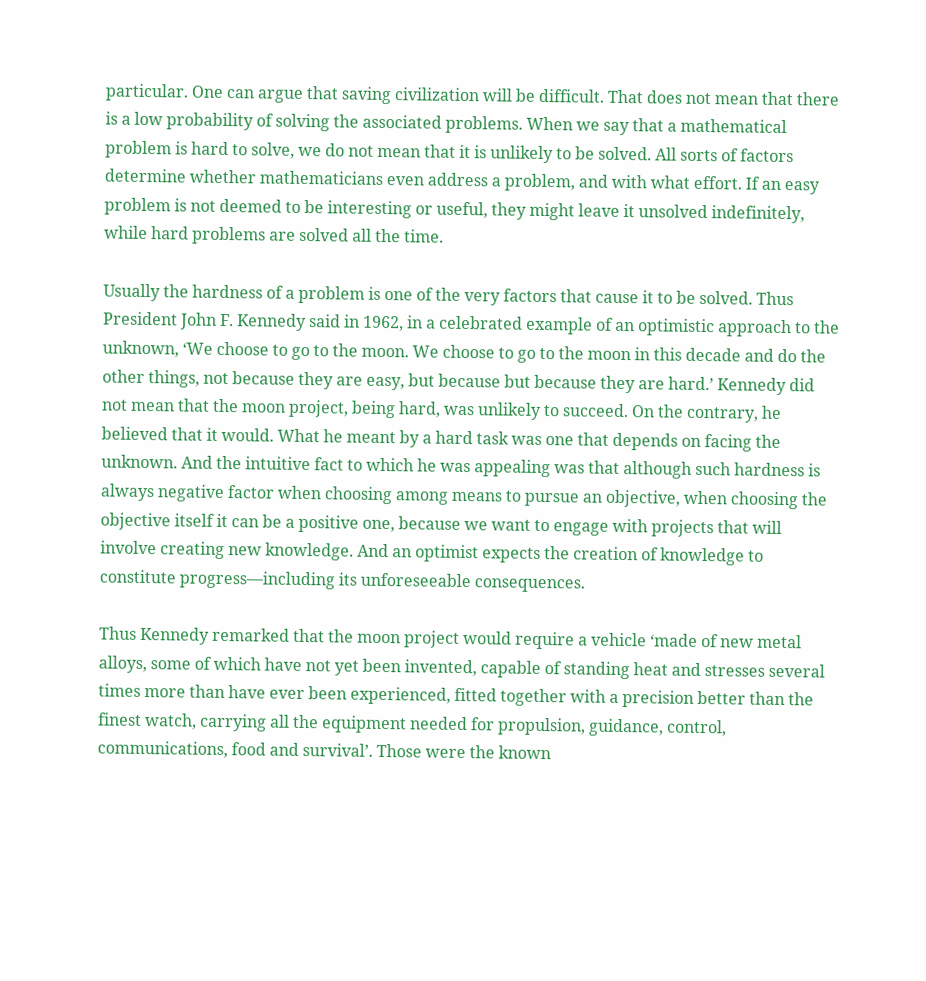particular. One can argue that saving civilization will be difficult. That does not mean that there is a low probability of solving the associated problems. When we say that a mathematical problem is hard to solve, we do not mean that it is unlikely to be solved. All sorts of factors determine whether mathematicians even address a problem, and with what effort. If an easy problem is not deemed to be interesting or useful, they might leave it unsolved indefinitely, while hard problems are solved all the time.

Usually the hardness of a problem is one of the very factors that cause it to be solved. Thus President John F. Kennedy said in 1962, in a celebrated example of an optimistic approach to the unknown, ‘We choose to go to the moon. We choose to go to the moon in this decade and do the other things, not because they are easy, but because but because they are hard.’ Kennedy did not mean that the moon project, being hard, was unlikely to succeed. On the contrary, he believed that it would. What he meant by a hard task was one that depends on facing the unknown. And the intuitive fact to which he was appealing was that although such hardness is always negative factor when choosing among means to pursue an objective, when choosing the objective itself it can be a positive one, because we want to engage with projects that will involve creating new knowledge. And an optimist expects the creation of knowledge to constitute progress—including its unforeseeable consequences.

Thus Kennedy remarked that the moon project would require a vehicle ‘made of new metal alloys, some of which have not yet been invented, capable of standing heat and stresses several times more than have ever been experienced, fitted together with a precision better than the finest watch, carrying all the equipment needed for propulsion, guidance, control, communications, food and survival’. Those were the known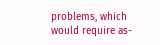problems, which would require as-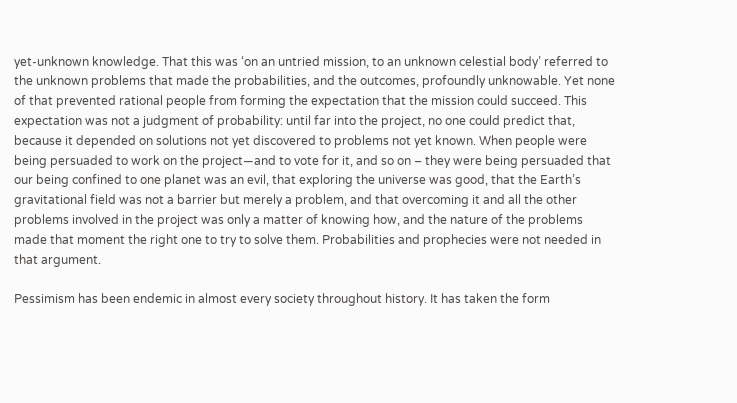yet-unknown knowledge. That this was ‘on an untried mission, to an unknown celestial body’ referred to the unknown problems that made the probabilities, and the outcomes, profoundly unknowable. Yet none of that prevented rational people from forming the expectation that the mission could succeed. This expectation was not a judgment of probability: until far into the project, no one could predict that, because it depended on solutions not yet discovered to problems not yet known. When people were being persuaded to work on the project—and to vote for it, and so on – they were being persuaded that our being confined to one planet was an evil, that exploring the universe was good, that the Earth’s gravitational field was not a barrier but merely a problem, and that overcoming it and all the other problems involved in the project was only a matter of knowing how, and the nature of the problems made that moment the right one to try to solve them. Probabilities and prophecies were not needed in that argument.

Pessimism has been endemic in almost every society throughout history. It has taken the form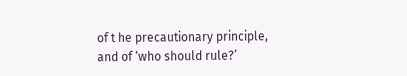of t he precautionary principle, and of ‘who should rule?’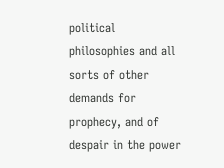political philosophies and all sorts of other demands for prophecy, and of despair in the power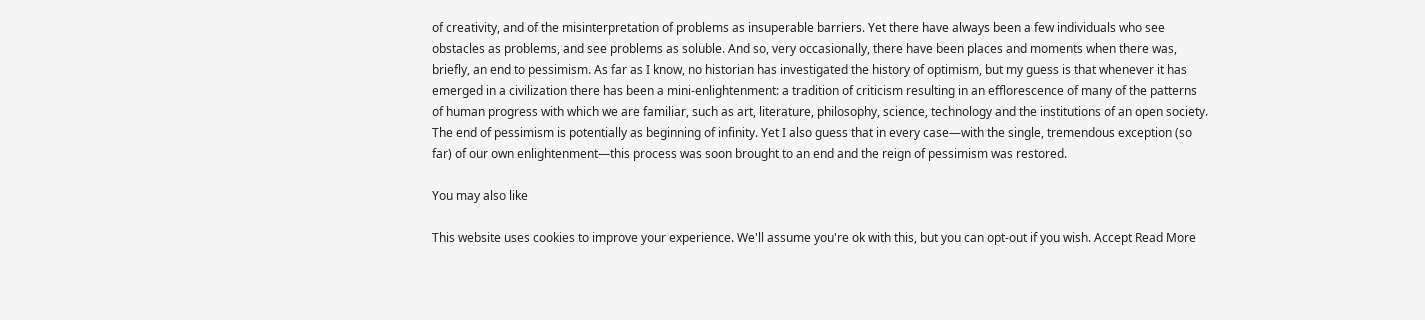of creativity, and of the misinterpretation of problems as insuperable barriers. Yet there have always been a few individuals who see obstacles as problems, and see problems as soluble. And so, very occasionally, there have been places and moments when there was, briefly, an end to pessimism. As far as I know, no historian has investigated the history of optimism, but my guess is that whenever it has emerged in a civilization there has been a mini-enlightenment: a tradition of criticism resulting in an efflorescence of many of the patterns of human progress with which we are familiar, such as art, literature, philosophy, science, technology and the institutions of an open society. The end of pessimism is potentially as beginning of infinity. Yet I also guess that in every case—with the single, tremendous exception (so far) of our own enlightenment—this process was soon brought to an end and the reign of pessimism was restored.

You may also like

This website uses cookies to improve your experience. We'll assume you're ok with this, but you can opt-out if you wish. Accept Read More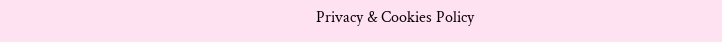Privacy & Cookies Policy